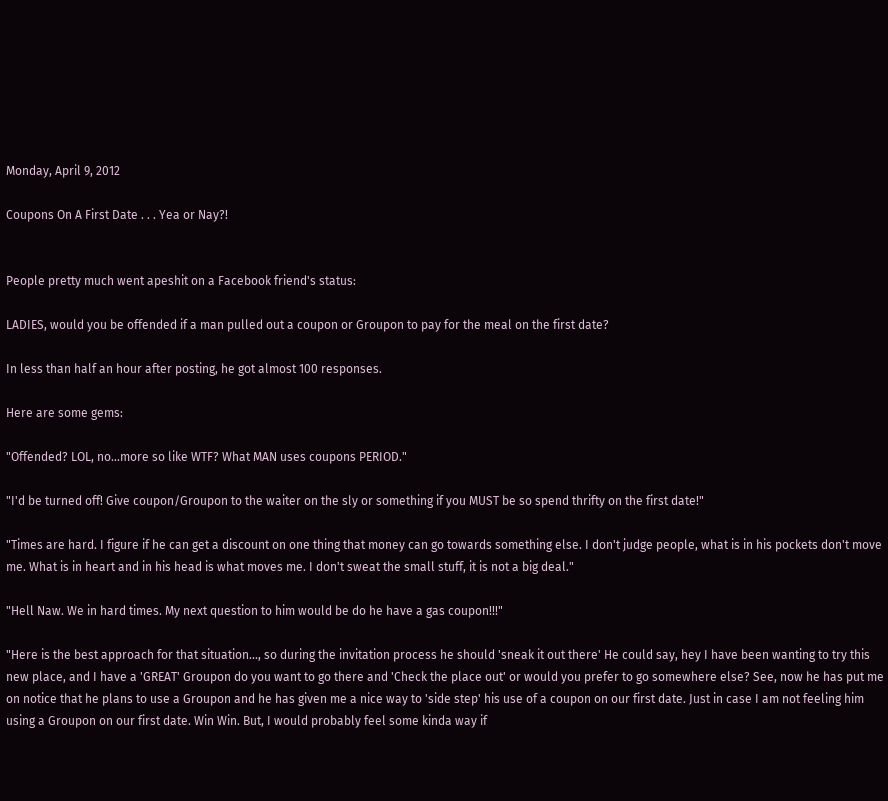Monday, April 9, 2012

Coupons On A First Date . . . Yea or Nay?!


People pretty much went apeshit on a Facebook friend's status:

LADIES, would you be offended if a man pulled out a coupon or Groupon to pay for the meal on the first date?

In less than half an hour after posting, he got almost 100 responses.

Here are some gems:

"Offended? LOL, no...more so like WTF? What MAN uses coupons PERIOD."

"I'd be turned off! Give coupon/Groupon to the waiter on the sly or something if you MUST be so spend thrifty on the first date!"

"Times are hard. I figure if he can get a discount on one thing that money can go towards something else. I don't judge people, what is in his pockets don't move me. What is in heart and in his head is what moves me. I don't sweat the small stuff, it is not a big deal."

"Hell Naw. We in hard times. My next question to him would be do he have a gas coupon!!!"

"Here is the best approach for that situation..., so during the invitation process he should 'sneak it out there' He could say, hey I have been wanting to try this new place, and I have a 'GREAT' Groupon do you want to go there and 'Check the place out' or would you prefer to go somewhere else? See, now he has put me on notice that he plans to use a Groupon and he has given me a nice way to 'side step' his use of a coupon on our first date. Just in case I am not feeling him using a Groupon on our first date. Win Win. But, I would probably feel some kinda way if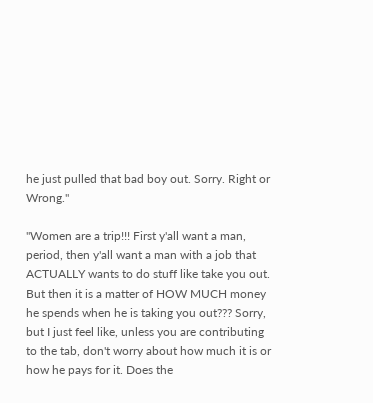he just pulled that bad boy out. Sorry. Right or Wrong."

"Women are a trip!!! First y'all want a man, period, then y'all want a man with a job that ACTUALLY wants to do stuff like take you out. But then it is a matter of HOW MUCH money he spends when he is taking you out??? Sorry, but I just feel like, unless you are contributing to the tab, don't worry about how much it is or how he pays for it. Does the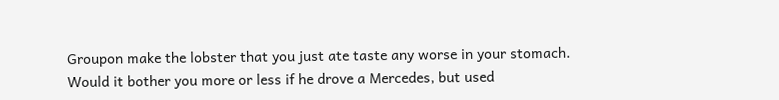Groupon make the lobster that you just ate taste any worse in your stomach. Would it bother you more or less if he drove a Mercedes, but used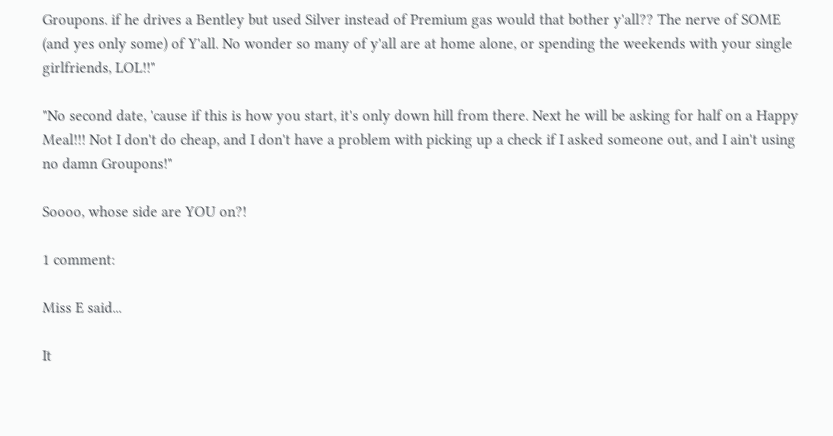Groupons. if he drives a Bentley but used Silver instead of Premium gas would that bother y'all?? The nerve of SOME (and yes only some) of Y'all. No wonder so many of y'all are at home alone, or spending the weekends with your single girlfriends, LOL!!"

"No second date, 'cause if this is how you start, it's only down hill from there. Next he will be asking for half on a Happy Meal!!! Not I don't do cheap, and I don't have a problem with picking up a check if I asked someone out, and I ain't using no damn Groupons!"

Soooo, whose side are YOU on?!

1 comment:

Miss E said...

It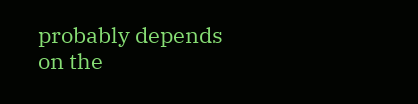probably depends on the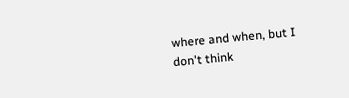where and when, but I don't think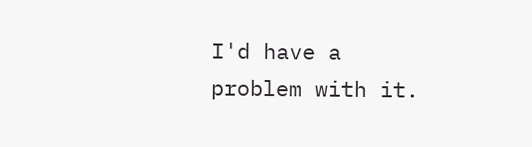I'd have a problem with it.